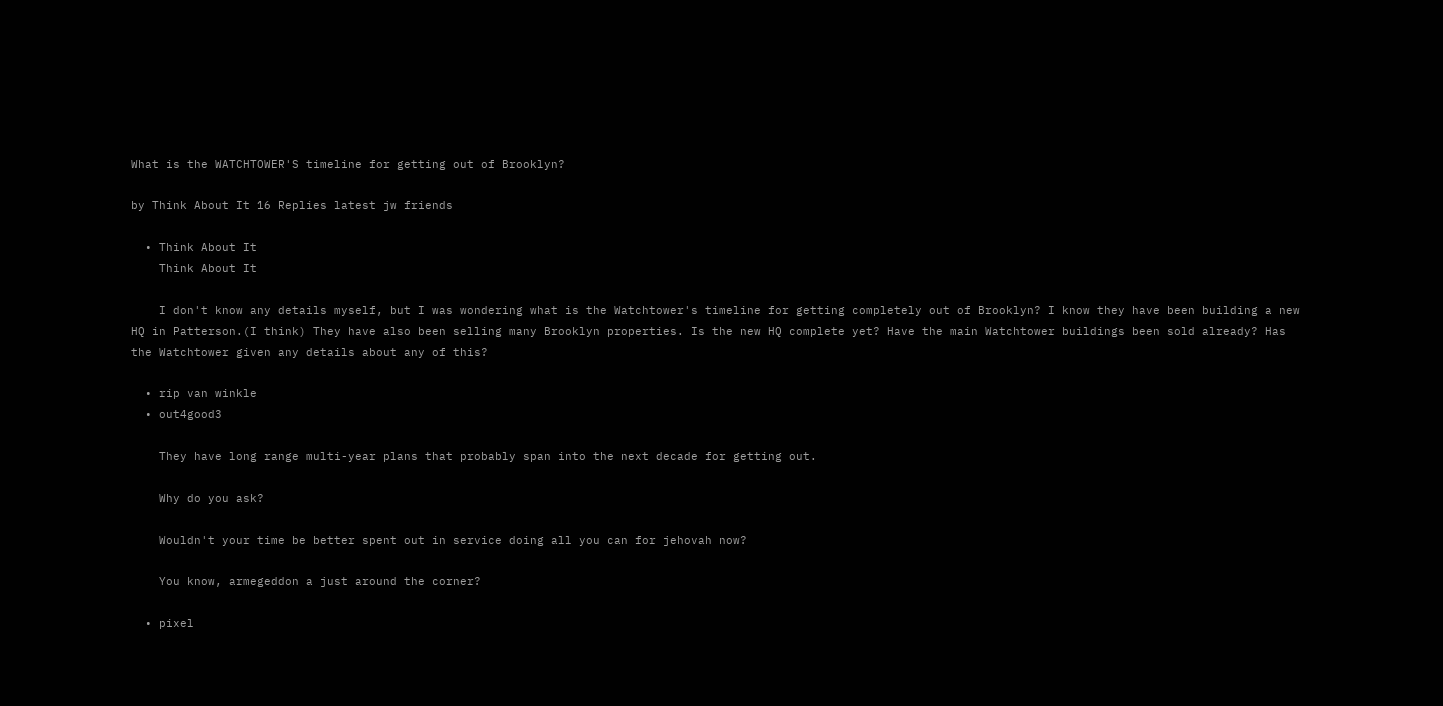What is the WATCHTOWER'S timeline for getting out of Brooklyn?

by Think About It 16 Replies latest jw friends

  • Think About It
    Think About It

    I don't know any details myself, but I was wondering what is the Watchtower's timeline for getting completely out of Brooklyn? I know they have been building a new HQ in Patterson.(I think) They have also been selling many Brooklyn properties. Is the new HQ complete yet? Have the main Watchtower buildings been sold already? Has the Watchtower given any details about any of this?

  • rip van winkle
  • out4good3

    They have long range multi-year plans that probably span into the next decade for getting out.

    Why do you ask?

    Wouldn't your time be better spent out in service doing all you can for jehovah now?

    You know, armegeddon a just around the corner?

  • pixel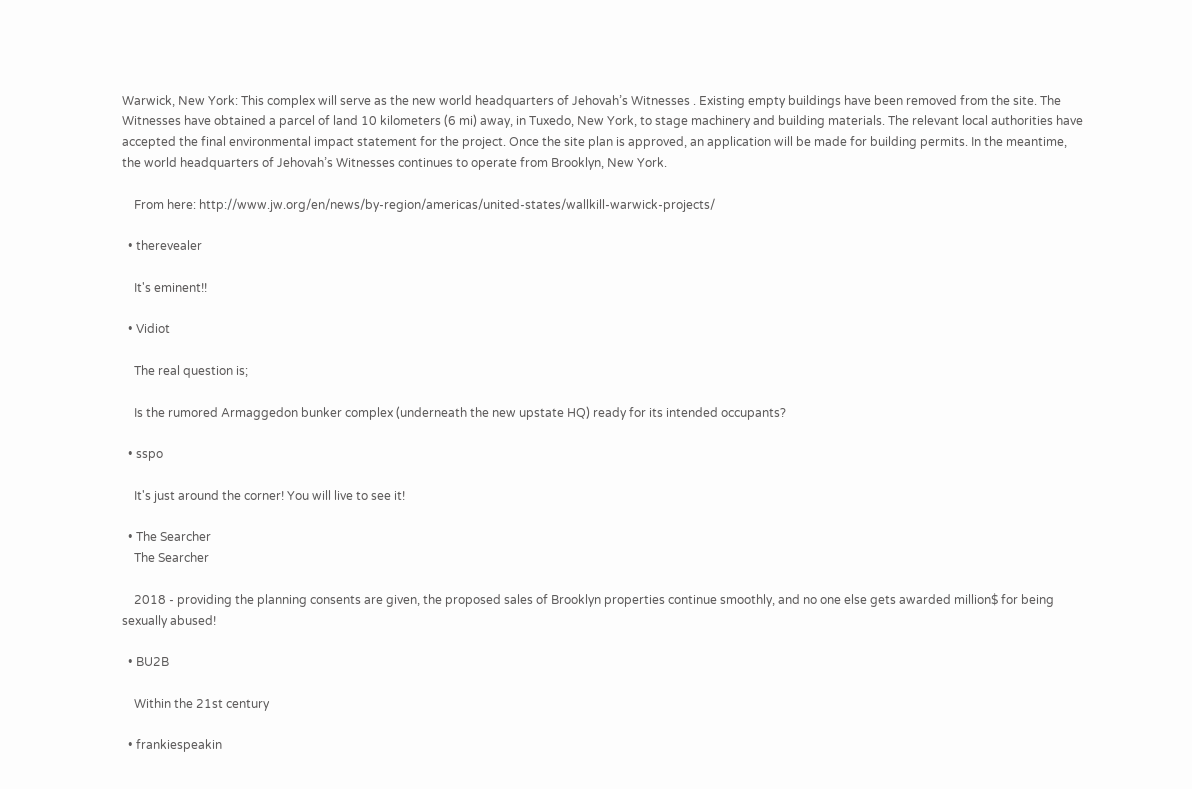Warwick, New York: This complex will serve as the new world headquarters of Jehovah’s Witnesses . Existing empty buildings have been removed from the site. The Witnesses have obtained a parcel of land 10 kilometers (6 mi) away, in Tuxedo, New York, to stage machinery and building materials. The relevant local authorities have accepted the final environmental impact statement for the project. Once the site plan is approved, an application will be made for building permits. In the meantime, the world headquarters of Jehovah’s Witnesses continues to operate from Brooklyn, New York.

    From here: http://www.jw.org/en/news/by-region/americas/united-states/wallkill-warwick-projects/

  • therevealer

    It's eminent!!

  • Vidiot

    The real question is;

    Is the rumored Armaggedon bunker complex (underneath the new upstate HQ) ready for its intended occupants?

  • sspo

    It's just around the corner! You will live to see it!

  • The Searcher
    The Searcher

    2018 - providing the planning consents are given, the proposed sales of Brooklyn properties continue smoothly, and no one else gets awarded million$ for being sexually abused!

  • BU2B

    Within the 21st century

  • frankiespeakin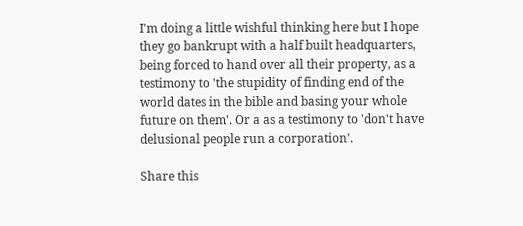I'm doing a little wishful thinking here but I hope they go bankrupt with a half built headquarters, being forced to hand over all their property, as a testimony to 'the stupidity of finding end of the world dates in the bible and basing your whole future on them'. Or a as a testimony to 'don't have delusional people run a corporation'.

Share this